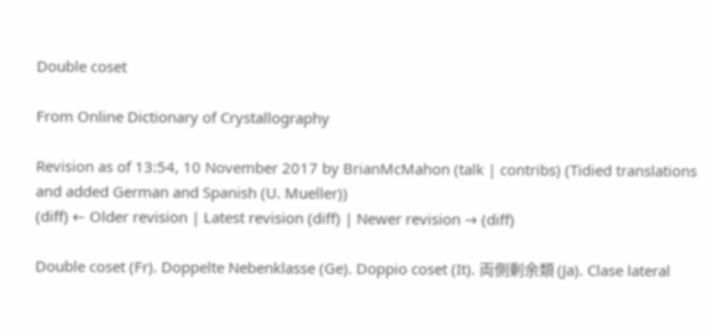Double coset

From Online Dictionary of Crystallography

Revision as of 13:54, 10 November 2017 by BrianMcMahon (talk | contribs) (Tidied translations and added German and Spanish (U. Mueller))
(diff) ← Older revision | Latest revision (diff) | Newer revision → (diff)

Double coset (Fr). Doppelte Nebenklasse (Ge). Doppio coset (It). 両側剰余類 (Ja). Clase lateral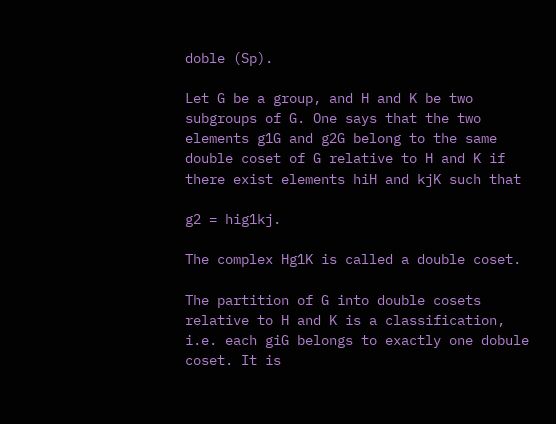doble (Sp).

Let G be a group, and H and K be two subgroups of G. One says that the two elements g1G and g2G belong to the same double coset of G relative to H and K if there exist elements hiH and kjK such that

g2 = hig1kj.

The complex Hg1K is called a double coset.

The partition of G into double cosets relative to H and K is a classification, i.e. each giG belongs to exactly one dobule coset. It is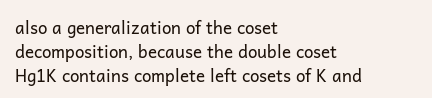also a generalization of the coset decomposition, because the double coset Hg1K contains complete left cosets of K and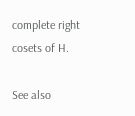complete right cosets of H.

See also